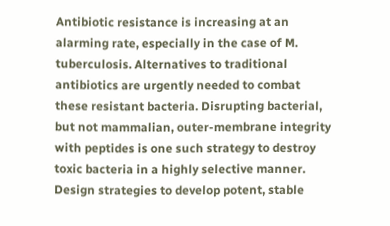Antibiotic resistance is increasing at an alarming rate, especially in the case of M. tuberculosis. Alternatives to traditional antibiotics are urgently needed to combat these resistant bacteria. Disrupting bacterial, but not mammalian, outer-membrane integrity with peptides is one such strategy to destroy toxic bacteria in a highly selective manner. Design strategies to develop potent, stable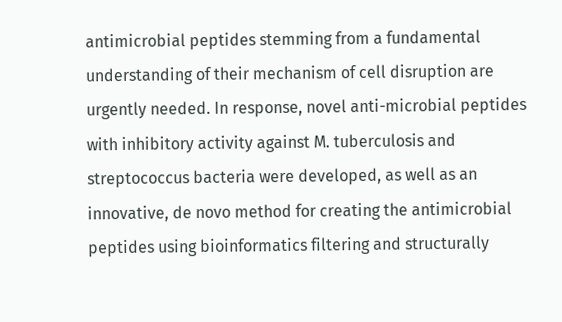antimicrobial peptides stemming from a fundamental understanding of their mechanism of cell disruption are urgently needed. In response, novel anti-microbial peptides with inhibitory activity against M. tuberculosis and streptococcus bacteria were developed, as well as an innovative, de novo method for creating the antimicrobial peptides using bioinformatics filtering and structurally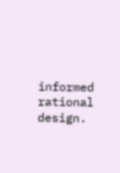informed rational design.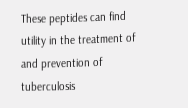These peptides can find utility in the treatment of and prevention of tuberculosis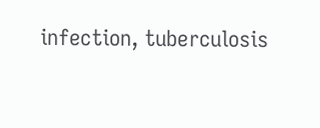infection, tuberculosis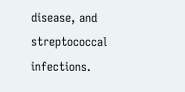disease, and streptococcal infections.